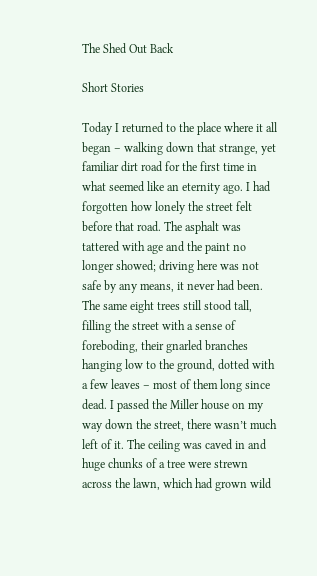The Shed Out Back

Short Stories

Today I returned to the place where it all began – walking down that strange, yet familiar dirt road for the first time in what seemed like an eternity ago. I had forgotten how lonely the street felt before that road. The asphalt was tattered with age and the paint no longer showed; driving here was not safe by any means, it never had been. The same eight trees still stood tall, filling the street with a sense of foreboding, their gnarled branches hanging low to the ground, dotted with a few leaves – most of them long since dead. I passed the Miller house on my way down the street, there wasn’t much left of it. The ceiling was caved in and huge chunks of a tree were strewn across the lawn, which had grown wild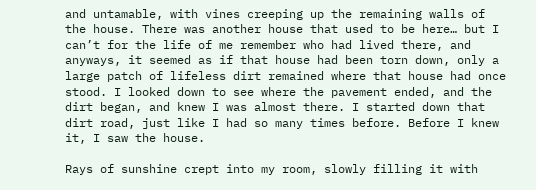and untamable, with vines creeping up the remaining walls of the house. There was another house that used to be here… but I can’t for the life of me remember who had lived there, and anyways, it seemed as if that house had been torn down, only a large patch of lifeless dirt remained where that house had once stood. I looked down to see where the pavement ended, and the dirt began, and knew I was almost there. I started down that dirt road, just like I had so many times before. Before I knew it, I saw the house.

Rays of sunshine crept into my room, slowly filling it with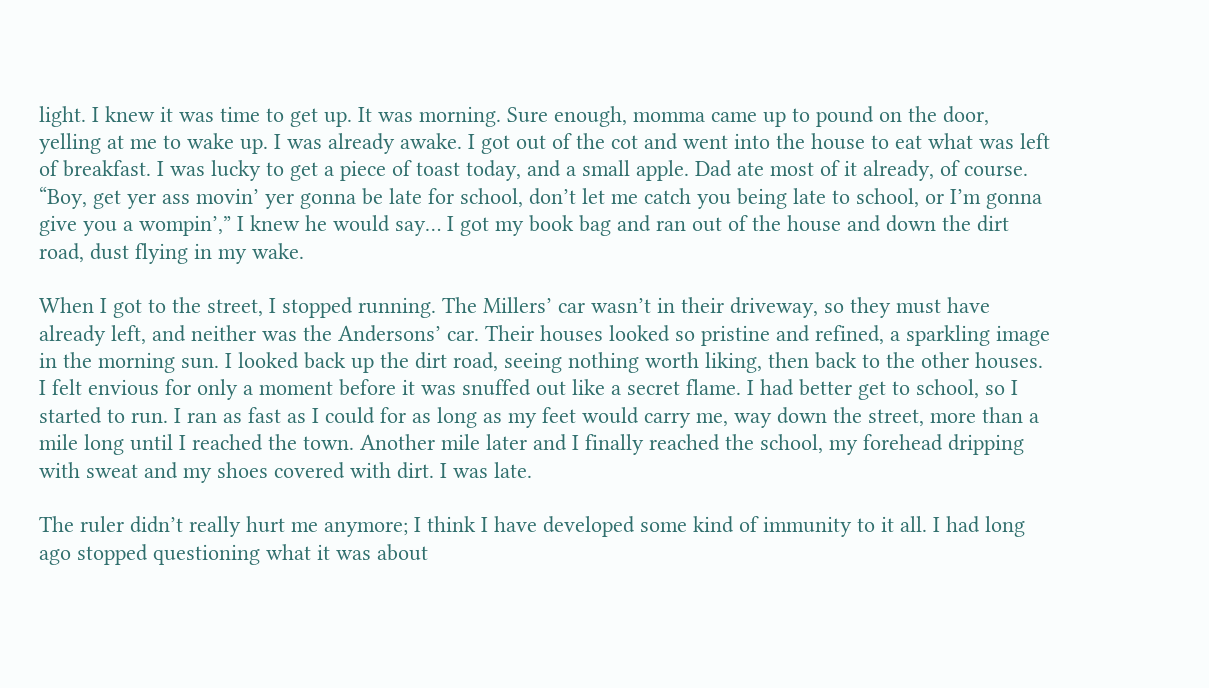light. I knew it was time to get up. It was morning. Sure enough, momma came up to pound on the door, yelling at me to wake up. I was already awake. I got out of the cot and went into the house to eat what was left of breakfast. I was lucky to get a piece of toast today, and a small apple. Dad ate most of it already, of course. “Boy, get yer ass movin’ yer gonna be late for school, don’t let me catch you being late to school, or I’m gonna give you a wompin’,” I knew he would say… I got my book bag and ran out of the house and down the dirt road, dust flying in my wake.

When I got to the street, I stopped running. The Millers’ car wasn’t in their driveway, so they must have already left, and neither was the Andersons’ car. Their houses looked so pristine and refined, a sparkling image in the morning sun. I looked back up the dirt road, seeing nothing worth liking, then back to the other houses. I felt envious for only a moment before it was snuffed out like a secret flame. I had better get to school, so I started to run. I ran as fast as I could for as long as my feet would carry me, way down the street, more than a mile long until I reached the town. Another mile later and I finally reached the school, my forehead dripping with sweat and my shoes covered with dirt. I was late.

The ruler didn’t really hurt me anymore; I think I have developed some kind of immunity to it all. I had long ago stopped questioning what it was about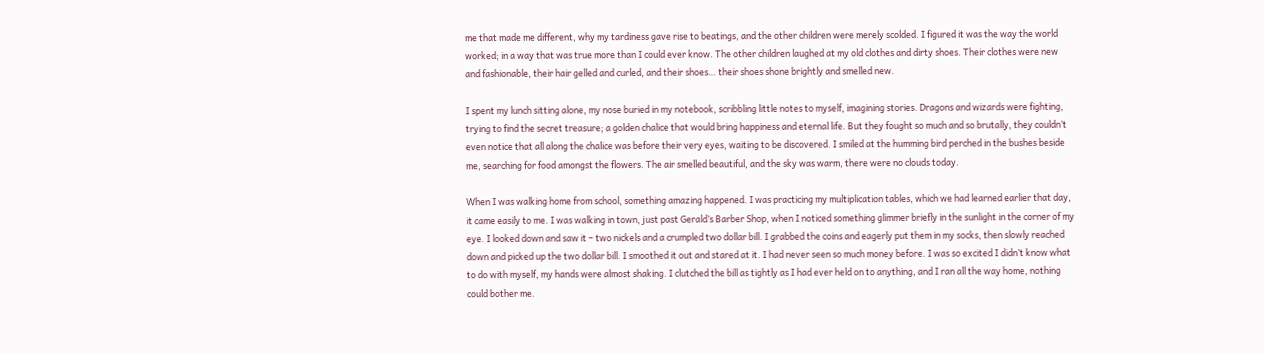me that made me different, why my tardiness gave rise to beatings, and the other children were merely scolded. I figured it was the way the world worked; in a way that was true more than I could ever know. The other children laughed at my old clothes and dirty shoes. Their clothes were new and fashionable, their hair gelled and curled, and their shoes… their shoes shone brightly and smelled new.

I spent my lunch sitting alone, my nose buried in my notebook, scribbling little notes to myself, imagining stories. Dragons and wizards were fighting, trying to find the secret treasure; a golden chalice that would bring happiness and eternal life. But they fought so much and so brutally, they couldn’t even notice that all along the chalice was before their very eyes, waiting to be discovered. I smiled at the humming bird perched in the bushes beside me, searching for food amongst the flowers. The air smelled beautiful, and the sky was warm, there were no clouds today.

When I was walking home from school, something amazing happened. I was practicing my multiplication tables, which we had learned earlier that day, it came easily to me. I was walking in town, just past Gerald’s Barber Shop, when I noticed something glimmer briefly in the sunlight in the corner of my eye. I looked down and saw it – two nickels and a crumpled two dollar bill. I grabbed the coins and eagerly put them in my socks, then slowly reached down and picked up the two dollar bill. I smoothed it out and stared at it. I had never seen so much money before. I was so excited I didn’t know what to do with myself, my hands were almost shaking. I clutched the bill as tightly as I had ever held on to anything, and I ran all the way home, nothing could bother me.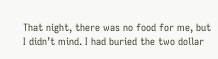That night, there was no food for me, but I didn’t mind. I had buried the two dollar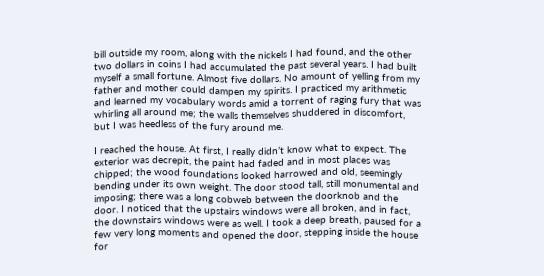bill outside my room, along with the nickels I had found, and the other two dollars in coins I had accumulated the past several years. I had built myself a small fortune. Almost five dollars. No amount of yelling from my father and mother could dampen my spirits. I practiced my arithmetic and learned my vocabulary words amid a torrent of raging fury that was whirling all around me; the walls themselves shuddered in discomfort, but I was heedless of the fury around me.

I reached the house. At first, I really didn’t know what to expect. The exterior was decrepit, the paint had faded and in most places was chipped; the wood foundations looked harrowed and old, seemingly bending under its own weight. The door stood tall, still monumental and imposing; there was a long cobweb between the doorknob and the door. I noticed that the upstairs windows were all broken, and in fact, the downstairs windows were as well. I took a deep breath, paused for a few very long moments and opened the door, stepping inside the house for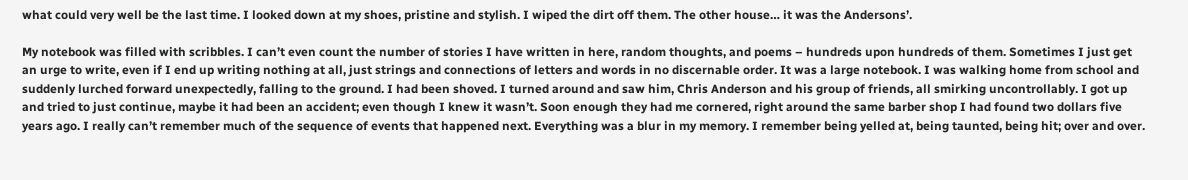what could very well be the last time. I looked down at my shoes, pristine and stylish. I wiped the dirt off them. The other house… it was the Andersons’.

My notebook was filled with scribbles. I can’t even count the number of stories I have written in here, random thoughts, and poems – hundreds upon hundreds of them. Sometimes I just get an urge to write, even if I end up writing nothing at all, just strings and connections of letters and words in no discernable order. It was a large notebook. I was walking home from school and suddenly lurched forward unexpectedly, falling to the ground. I had been shoved. I turned around and saw him, Chris Anderson and his group of friends, all smirking uncontrollably. I got up and tried to just continue, maybe it had been an accident; even though I knew it wasn’t. Soon enough they had me cornered, right around the same barber shop I had found two dollars five years ago. I really can’t remember much of the sequence of events that happened next. Everything was a blur in my memory. I remember being yelled at, being taunted, being hit; over and over.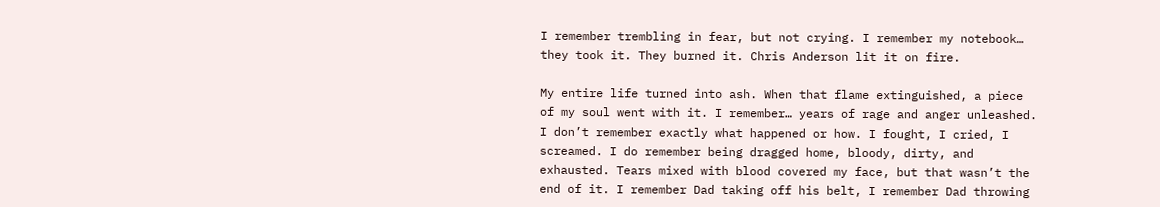I remember trembling in fear, but not crying. I remember my notebook… they took it. They burned it. Chris Anderson lit it on fire.

My entire life turned into ash. When that flame extinguished, a piece of my soul went with it. I remember… years of rage and anger unleashed. I don’t remember exactly what happened or how. I fought, I cried, I screamed. I do remember being dragged home, bloody, dirty, and exhausted. Tears mixed with blood covered my face, but that wasn’t the end of it. I remember Dad taking off his belt, I remember Dad throwing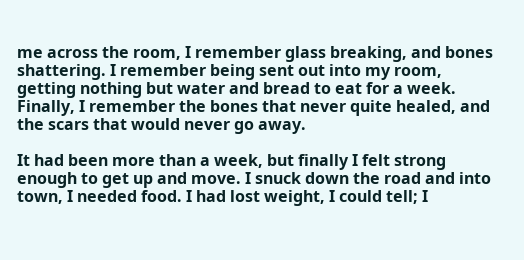me across the room, I remember glass breaking, and bones shattering. I remember being sent out into my room, getting nothing but water and bread to eat for a week. Finally, I remember the bones that never quite healed, and the scars that would never go away.

It had been more than a week, but finally I felt strong enough to get up and move. I snuck down the road and into town, I needed food. I had lost weight, I could tell; I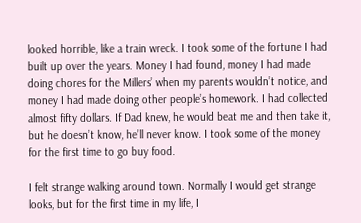looked horrible, like a train wreck. I took some of the fortune I had built up over the years. Money I had found, money I had made doing chores for the Millers’ when my parents wouldn’t notice, and money I had made doing other people’s homework. I had collected almost fifty dollars. If Dad knew, he would beat me and then take it, but he doesn’t know, he’ll never know. I took some of the money for the first time to go buy food.

I felt strange walking around town. Normally I would get strange looks, but for the first time in my life, I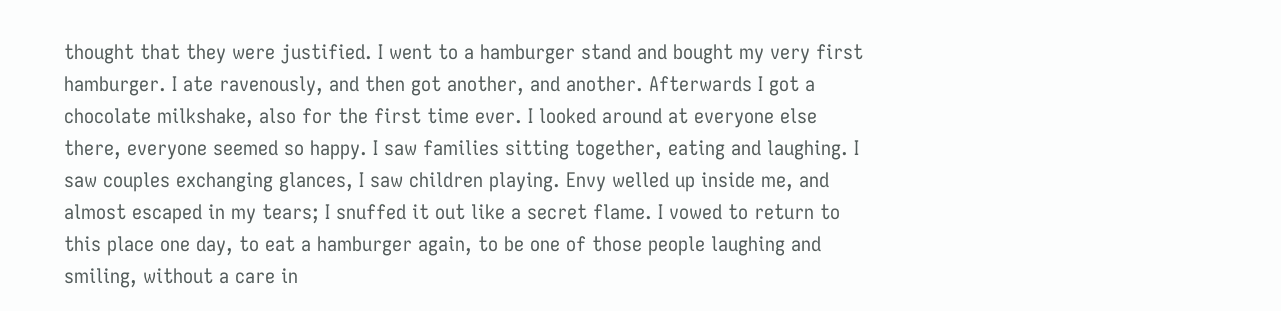thought that they were justified. I went to a hamburger stand and bought my very first hamburger. I ate ravenously, and then got another, and another. Afterwards I got a chocolate milkshake, also for the first time ever. I looked around at everyone else there, everyone seemed so happy. I saw families sitting together, eating and laughing. I saw couples exchanging glances, I saw children playing. Envy welled up inside me, and almost escaped in my tears; I snuffed it out like a secret flame. I vowed to return to this place one day, to eat a hamburger again, to be one of those people laughing and smiling, without a care in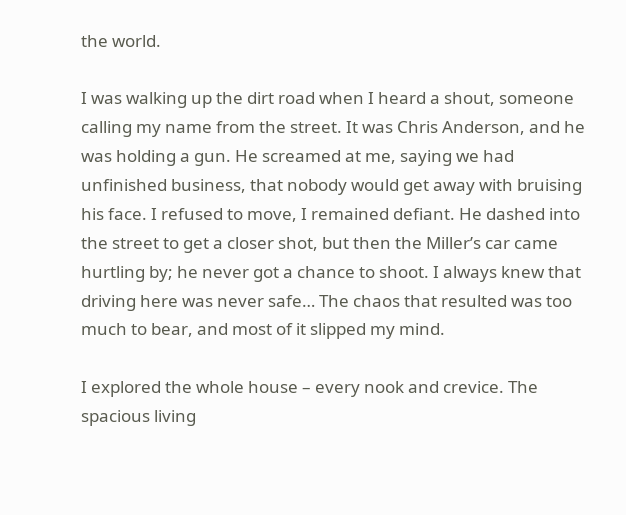the world.

I was walking up the dirt road when I heard a shout, someone calling my name from the street. It was Chris Anderson, and he was holding a gun. He screamed at me, saying we had unfinished business, that nobody would get away with bruising his face. I refused to move, I remained defiant. He dashed into the street to get a closer shot, but then the Miller’s car came hurtling by; he never got a chance to shoot. I always knew that driving here was never safe… The chaos that resulted was too much to bear, and most of it slipped my mind.

I explored the whole house – every nook and crevice. The spacious living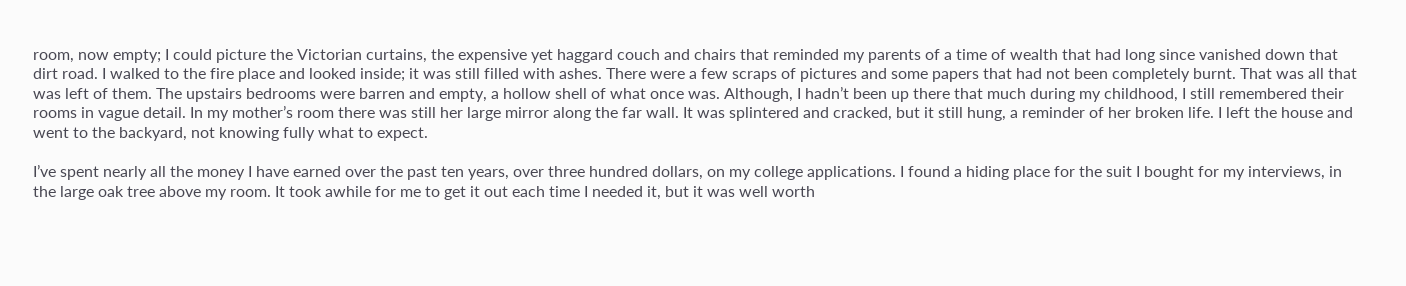room, now empty; I could picture the Victorian curtains, the expensive yet haggard couch and chairs that reminded my parents of a time of wealth that had long since vanished down that dirt road. I walked to the fire place and looked inside; it was still filled with ashes. There were a few scraps of pictures and some papers that had not been completely burnt. That was all that was left of them. The upstairs bedrooms were barren and empty, a hollow shell of what once was. Although, I hadn’t been up there that much during my childhood, I still remembered their rooms in vague detail. In my mother’s room there was still her large mirror along the far wall. It was splintered and cracked, but it still hung, a reminder of her broken life. I left the house and went to the backyard, not knowing fully what to expect.

I’ve spent nearly all the money I have earned over the past ten years, over three hundred dollars, on my college applications. I found a hiding place for the suit I bought for my interviews, in the large oak tree above my room. It took awhile for me to get it out each time I needed it, but it was well worth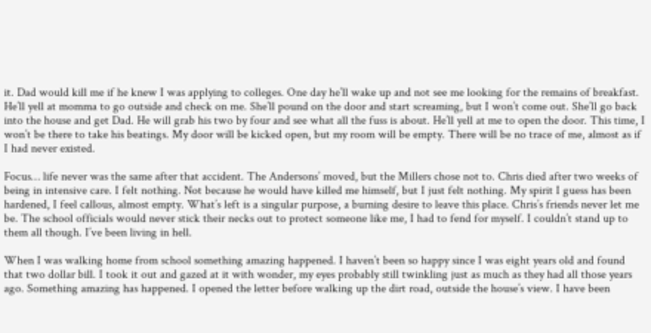it. Dad would kill me if he knew I was applying to colleges. One day he’ll wake up and not see me looking for the remains of breakfast. He’ll yell at momma to go outside and check on me. She’ll pound on the door and start screaming, but I won’t come out. She’ll go back into the house and get Dad. He will grab his two by four and see what all the fuss is about. He’ll yell at me to open the door. This time, I won’t be there to take his beatings. My door will be kicked open, but my room will be empty. There will be no trace of me, almost as if I had never existed.

Focus… life never was the same after that accident. The Andersons’ moved, but the Millers chose not to. Chris died after two weeks of being in intensive care. I felt nothing. Not because he would have killed me himself, but I just felt nothing. My spirit I guess has been hardened, I feel callous, almost empty. What’s left is a singular purpose, a burning desire to leave this place. Chris’s friends never let me be. The school officials would never stick their necks out to protect someone like me, I had to fend for myself. I couldn’t stand up to them all though. I’ve been living in hell.

When I was walking home from school something amazing happened. I haven’t been so happy since I was eight years old and found that two dollar bill. I took it out and gazed at it with wonder, my eyes probably still twinkling just as much as they had all those years ago. Something amazing has happened. I opened the letter before walking up the dirt road, outside the house’s view. I have been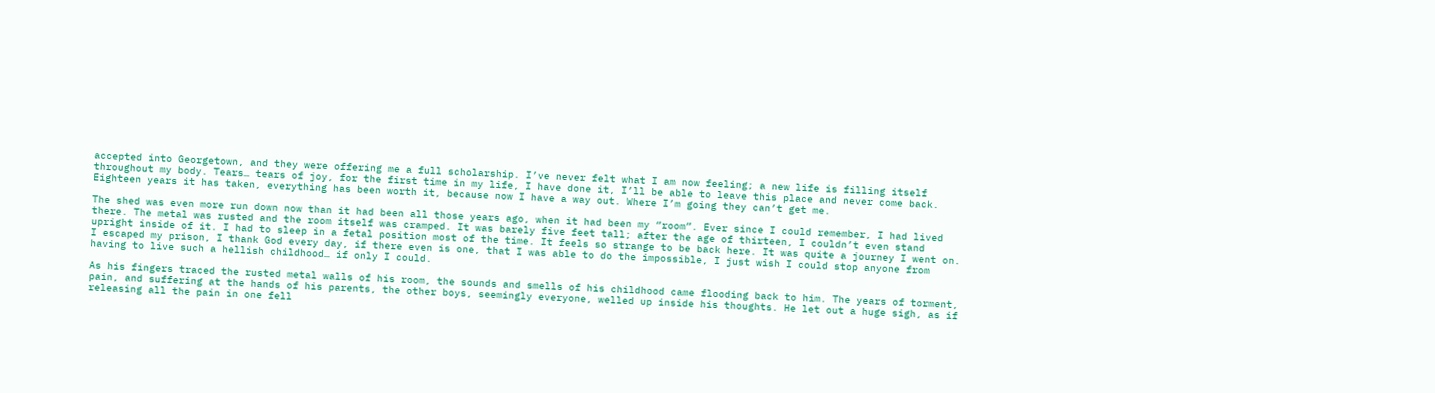accepted into Georgetown, and they were offering me a full scholarship. I’ve never felt what I am now feeling; a new life is filling itself throughout my body. Tears… tears of joy, for the first time in my life, I have done it, I’ll be able to leave this place and never come back. Eighteen years it has taken, everything has been worth it, because now I have a way out. Where I’m going they can’t get me.

The shed was even more run down now than it had been all those years ago, when it had been my “room”. Ever since I could remember, I had lived there. The metal was rusted and the room itself was cramped. It was barely five feet tall; after the age of thirteen, I couldn’t even stand upright inside of it. I had to sleep in a fetal position most of the time. It feels so strange to be back here. It was quite a journey I went on. I escaped my prison, I thank God every day, if there even is one, that I was able to do the impossible, I just wish I could stop anyone from having to live such a hellish childhood… if only I could.

As his fingers traced the rusted metal walls of his room, the sounds and smells of his childhood came flooding back to him. The years of torment, pain, and suffering at the hands of his parents, the other boys, seemingly everyone, welled up inside his thoughts. He let out a huge sigh, as if releasing all the pain in one fell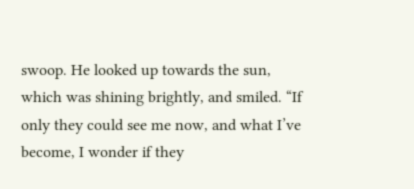swoop. He looked up towards the sun, which was shining brightly, and smiled. “If only they could see me now, and what I’ve become, I wonder if they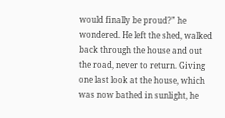would finally be proud?” he wondered. He left the shed, walked back through the house and out the road, never to return. Giving one last look at the house, which was now bathed in sunlight, he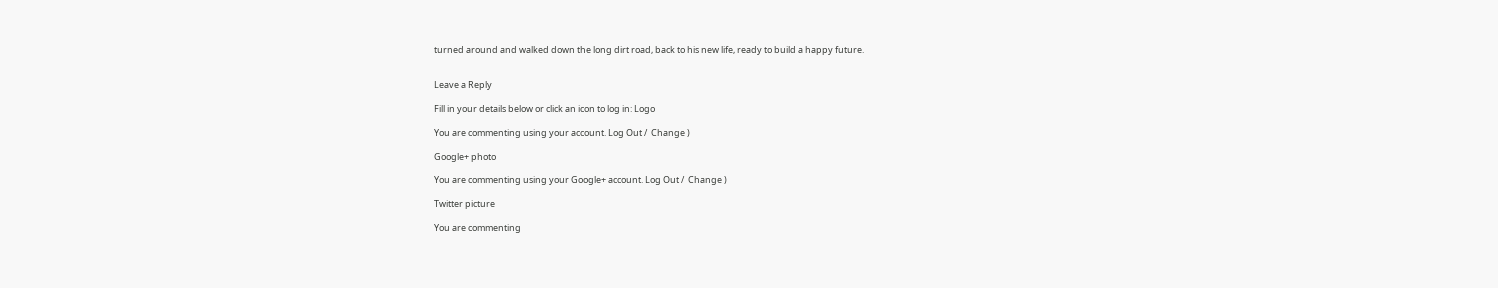turned around and walked down the long dirt road, back to his new life, ready to build a happy future.


Leave a Reply

Fill in your details below or click an icon to log in: Logo

You are commenting using your account. Log Out /  Change )

Google+ photo

You are commenting using your Google+ account. Log Out /  Change )

Twitter picture

You are commenting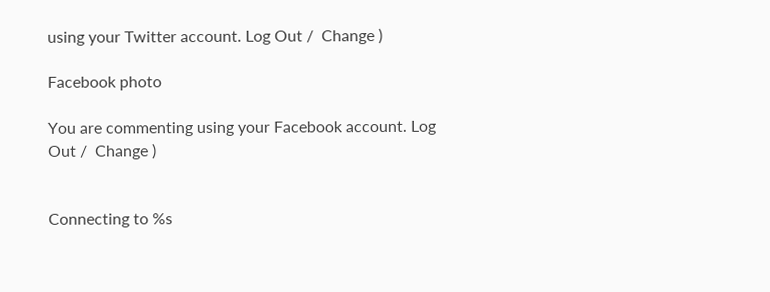using your Twitter account. Log Out /  Change )

Facebook photo

You are commenting using your Facebook account. Log Out /  Change )


Connecting to %s